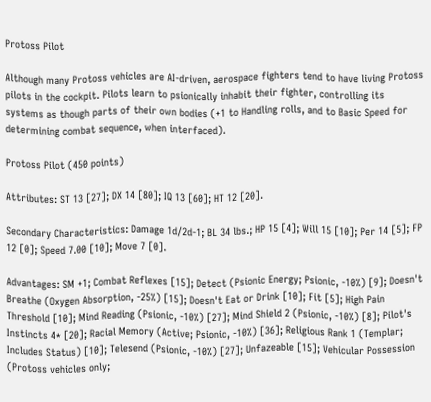Protoss Pilot

Although many Protoss vehicles are AI-driven, aerospace fighters tend to have living Protoss pilots in the cockpit. Pilots learn to psionically inhabit their fighter, controlling its systems as though parts of their own bodies (+1 to Handling rolls, and to Basic Speed for determining combat sequence, when interfaced).

Protoss Pilot (450 points)

Attributes: ST 13 [27]; DX 14 [80]; IQ 13 [60]; HT 12 [20].

Secondary Characteristics: Damage 1d/2d-1; BL 34 lbs.; HP 15 [4]; Will 15 [10]; Per 14 [5]; FP 12 [0]; Speed 7.00 [10]; Move 7 [0].

Advantages: SM +1; Combat Reflexes [15]; Detect (Psionic Energy; Psionic, -10%) [9]; Doesn't Breathe (Oxygen Absorption, -25%) [15]; Doesn't Eat or Drink [10]; Fit [5]; High Pain Threshold [10]; Mind Reading (Psionic, -10%) [27]; Mind Shield 2 (Psionic, -10%) [8]; Pilot's Instincts 4* [20]; Racial Memory (Active; Psionic, -10%) [36]; Religious Rank 1 (Templar; Includes Status) [10]; Telesend (Psionic, -10%) [27]; Unfazeable [15]; Vehicular Possession (Protoss vehicles only;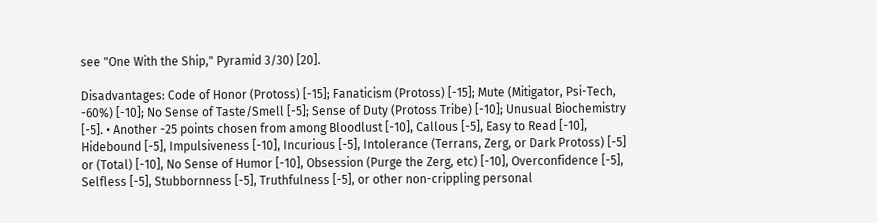see "One With the Ship," Pyramid 3/30) [20].

Disadvantages: Code of Honor (Protoss) [-15]; Fanaticism (Protoss) [-15]; Mute (Mitigator, Psi-Tech, -60%) [-10]; No Sense of Taste/Smell [-5]; Sense of Duty (Protoss Tribe) [-10]; Unusual Biochemistry [-5]. • Another -25 points chosen from among Bloodlust [-10], Callous [-5], Easy to Read [-10], Hidebound [-5], Impulsiveness [-10], Incurious [-5], Intolerance (Terrans, Zerg, or Dark Protoss) [-5] or (Total) [-10], No Sense of Humor [-10], Obsession (Purge the Zerg, etc) [-10], Overconfidence [-5], Selfless [-5], Stubbornness [-5], Truthfulness [-5], or other non-crippling personal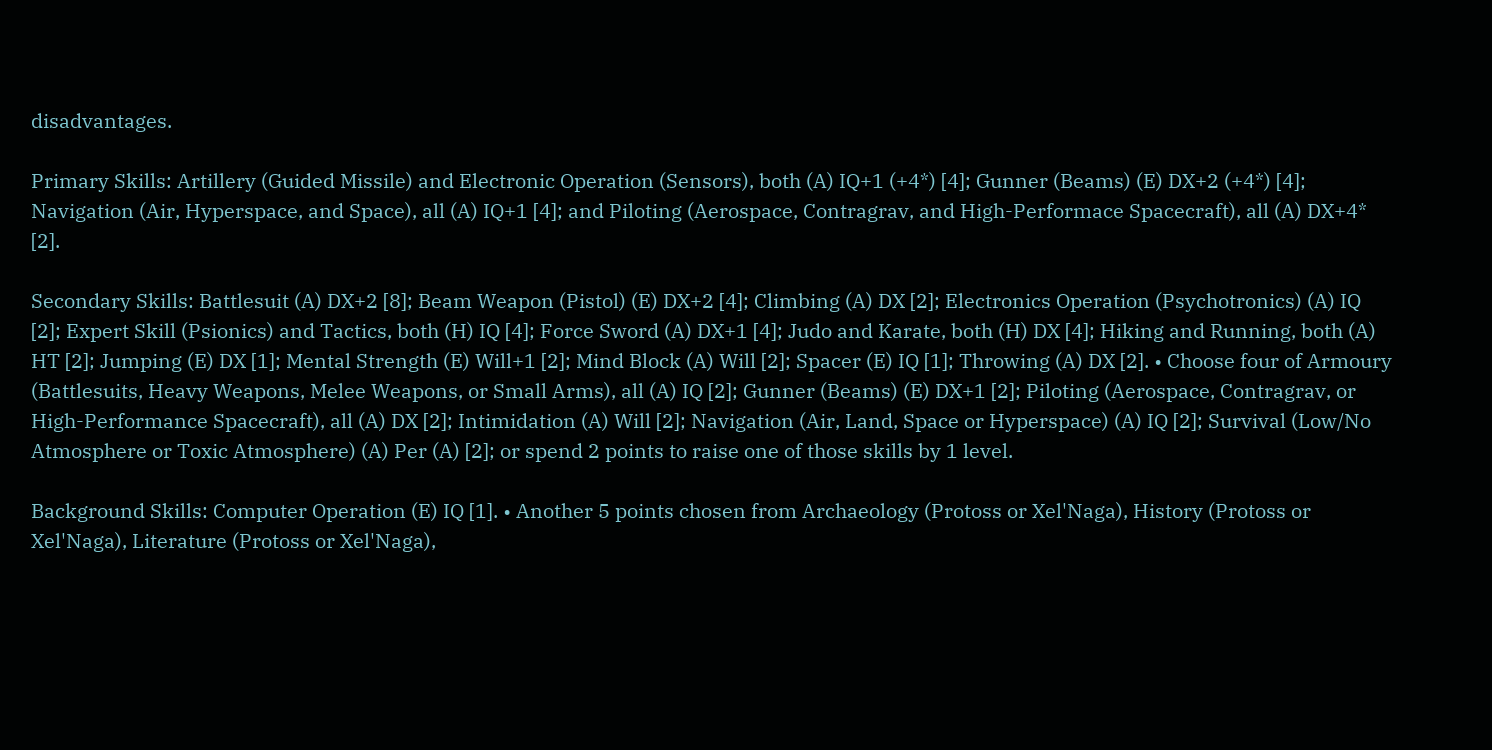disadvantages.

Primary Skills: Artillery (Guided Missile) and Electronic Operation (Sensors), both (A) IQ+1 (+4*) [4]; Gunner (Beams) (E) DX+2 (+4*) [4]; Navigation (Air, Hyperspace, and Space), all (A) IQ+1 [4]; and Piloting (Aerospace, Contragrav, and High-Performace Spacecraft), all (A) DX+4* [2].

Secondary Skills: Battlesuit (A) DX+2 [8]; Beam Weapon (Pistol) (E) DX+2 [4]; Climbing (A) DX [2]; Electronics Operation (Psychotronics) (A) IQ [2]; Expert Skill (Psionics) and Tactics, both (H) IQ [4]; Force Sword (A) DX+1 [4]; Judo and Karate, both (H) DX [4]; Hiking and Running, both (A) HT [2]; Jumping (E) DX [1]; Mental Strength (E) Will+1 [2]; Mind Block (A) Will [2]; Spacer (E) IQ [1]; Throwing (A) DX [2]. • Choose four of Armoury (Battlesuits, Heavy Weapons, Melee Weapons, or Small Arms), all (A) IQ [2]; Gunner (Beams) (E) DX+1 [2]; Piloting (Aerospace, Contragrav, or High-Performance Spacecraft), all (A) DX [2]; Intimidation (A) Will [2]; Navigation (Air, Land, Space or Hyperspace) (A) IQ [2]; Survival (Low/No Atmosphere or Toxic Atmosphere) (A) Per (A) [2]; or spend 2 points to raise one of those skills by 1 level.

Background Skills: Computer Operation (E) IQ [1]. • Another 5 points chosen from Archaeology (Protoss or Xel'Naga), History (Protoss or Xel'Naga), Literature (Protoss or Xel'Naga),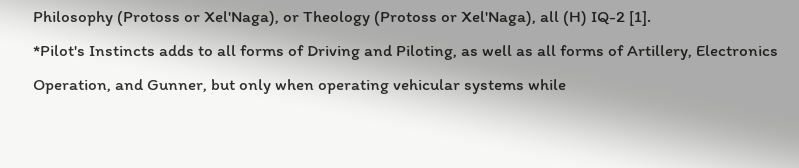Philosophy (Protoss or Xel'Naga), or Theology (Protoss or Xel'Naga), all (H) IQ-2 [1].
*Pilot's Instincts adds to all forms of Driving and Piloting, as well as all forms of Artillery, Electronics Operation, and Gunner, but only when operating vehicular systems while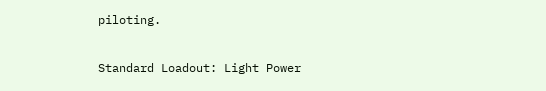piloting.

Standard Loadout: Light Power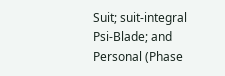Suit; suit-integral Psi-Blade; and Personal (Phase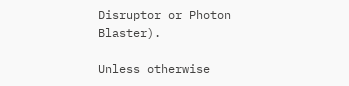Disruptor or Photon Blaster).

Unless otherwise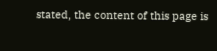stated, the content of this page is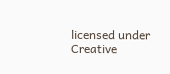licensed under Creative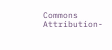Commons Attribution-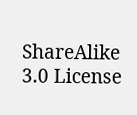ShareAlike 3.0 License